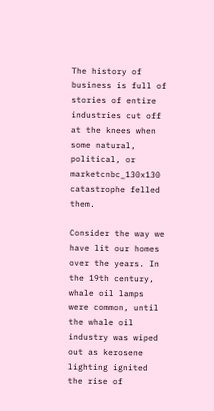The history of business is full of stories of entire industries cut off at the knees when some natural, political, or marketcnbc_130x130 catastrophe felled them.

Consider the way we have lit our homes over the years. In the 19th century, whale oil lamps were common, until the whale oil industry was wiped out as kerosene lighting ignited the rise of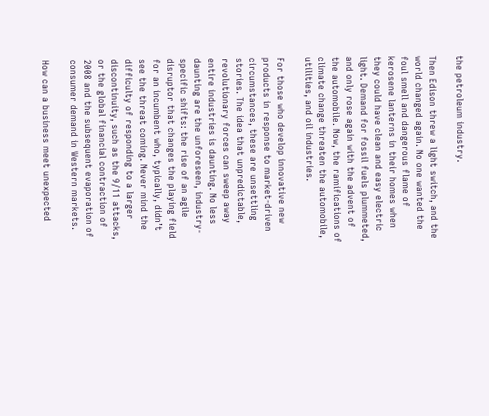the petroleum industry.

Then Edison threw a light switch, and the world changed again. No one wanted the foul smell and dangerous flame of kerosene lanterns in their homes when they could have clean and easy electric light. Demand for fossil fuels plummeted, and only rose again with the advent of the automobile. Now, the ramifications of climate change threaten the automobile, utilities, and oil industries.

For those who develop innovative new products in response to market-driven circumstances, these are unsettling stories. The idea that unpredictable, revolutionary forces can sweep away entire industries is daunting. No less daunting are the unforeseen, industry-specific shifts: the rise of an agile disruptor that changes the playing field for an incumbent who, typically, didn’t see the threat coming. Never mind the difficulty of responding to a larger discontinuity, such as the 9/11 attacks, or the global financial contraction of 2008 and the subsequent evaporation of consumer demand in Western markets.

How can a business meet unexpected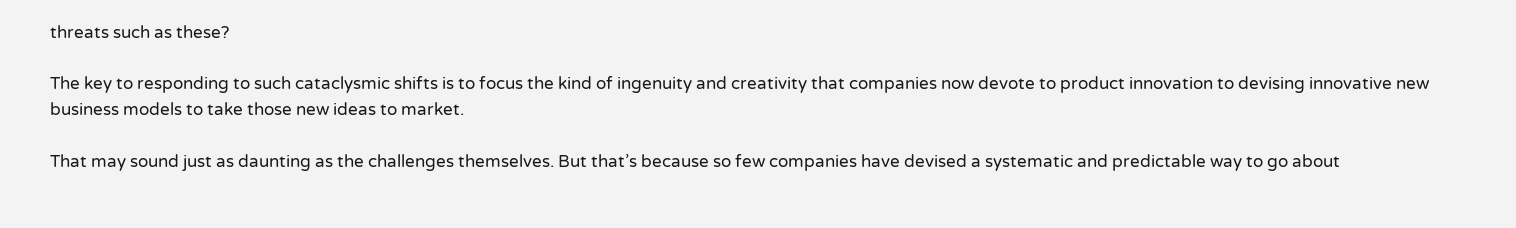threats such as these?

The key to responding to such cataclysmic shifts is to focus the kind of ingenuity and creativity that companies now devote to product innovation to devising innovative new business models to take those new ideas to market.

That may sound just as daunting as the challenges themselves. But that’s because so few companies have devised a systematic and predictable way to go about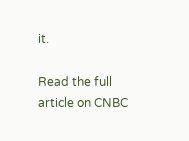it.

Read the full article on CNBC